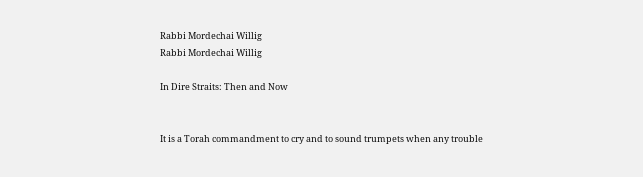Rabbi Mordechai Willig
Rabbi Mordechai Willig

In Dire Straits: Then and Now


It is a Torah commandment to cry and to sound trumpets when any trouble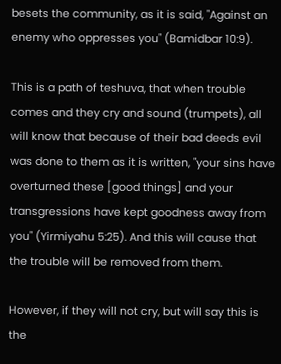besets the community, as it is said, "Against an enemy who oppresses you" (Bamidbar 10:9).

This is a path of teshuva, that when trouble comes and they cry and sound (trumpets), all will know that because of their bad deeds evil was done to them as it is written, "your sins have overturned these [good things] and your transgressions have kept goodness away from you" (Yirmiyahu 5:25). And this will cause that the trouble will be removed from them.

However, if they will not cry, but will say this is the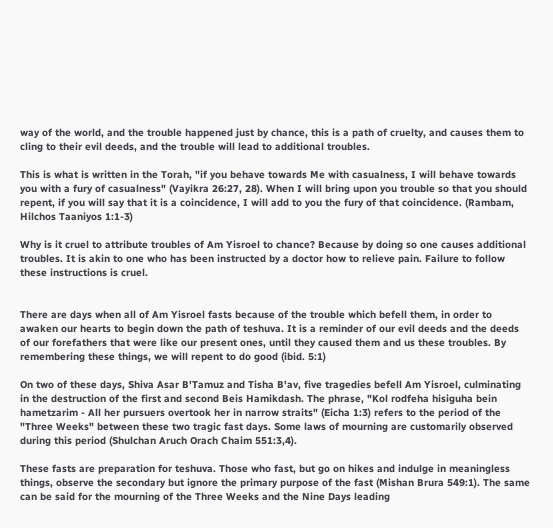way of the world, and the trouble happened just by chance, this is a path of cruelty, and causes them to cling to their evil deeds, and the trouble will lead to additional troubles.

This is what is written in the Torah, "if you behave towards Me with casualness, I will behave towards you with a fury of casualness" (Vayikra 26:27, 28). When I will bring upon you trouble so that you should repent, if you will say that it is a coincidence, I will add to you the fury of that coincidence. (Rambam, Hilchos Taaniyos 1:1-3)

Why is it cruel to attribute troubles of Am Yisroel to chance? Because by doing so one causes additional troubles. It is akin to one who has been instructed by a doctor how to relieve pain. Failure to follow these instructions is cruel.


There are days when all of Am Yisroel fasts because of the trouble which befell them, in order to awaken our hearts to begin down the path of teshuva. It is a reminder of our evil deeds and the deeds of our forefathers that were like our present ones, until they caused them and us these troubles. By remembering these things, we will repent to do good (ibid. 5:1)

On two of these days, Shiva Asar B'Tamuz and Tisha B'av, five tragedies befell Am Yisroel, culminating in the destruction of the first and second Beis Hamikdash. The phrase, "Kol rodfeha hisiguha bein hametzarim - All her pursuers overtook her in narrow straits" (Eicha 1:3) refers to the period of the "Three Weeks" between these two tragic fast days. Some laws of mourning are customarily observed during this period (Shulchan Aruch Orach Chaim 551:3,4).

These fasts are preparation for teshuva. Those who fast, but go on hikes and indulge in meaningless things, observe the secondary but ignore the primary purpose of the fast (Mishan Brura 549:1). The same can be said for the mourning of the Three Weeks and the Nine Days leading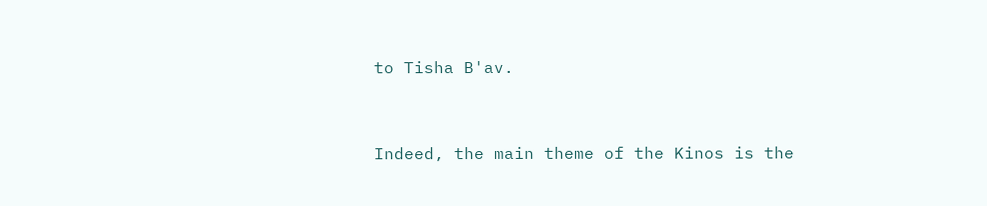to Tisha B'av.


Indeed, the main theme of the Kinos is the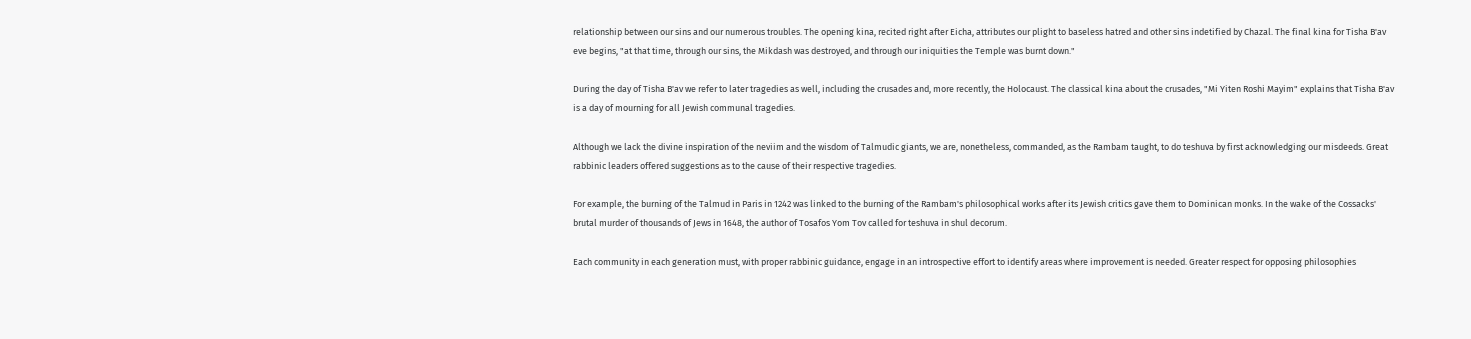relationship between our sins and our numerous troubles. The opening kina, recited right after Eicha, attributes our plight to baseless hatred and other sins indetified by Chazal. The final kina for Tisha B'av eve begins, "at that time, through our sins, the Mikdash was destroyed, and through our iniquities the Temple was burnt down."

During the day of Tisha B'av we refer to later tragedies as well, including the crusades and, more recently, the Holocaust. The classical kina about the crusades, "Mi Yiten Roshi Mayim" explains that Tisha B'av is a day of mourning for all Jewish communal tragedies.

Although we lack the divine inspiration of the neviim and the wisdom of Talmudic giants, we are, nonetheless, commanded, as the Rambam taught, to do teshuva by first acknowledging our misdeeds. Great rabbinic leaders offered suggestions as to the cause of their respective tragedies.

For example, the burning of the Talmud in Paris in 1242 was linked to the burning of the Rambam's philosophical works after its Jewish critics gave them to Dominican monks. In the wake of the Cossacks' brutal murder of thousands of Jews in 1648, the author of Tosafos Yom Tov called for teshuva in shul decorum.

Each community in each generation must, with proper rabbinic guidance, engage in an introspective effort to identify areas where improvement is needed. Greater respect for opposing philosophies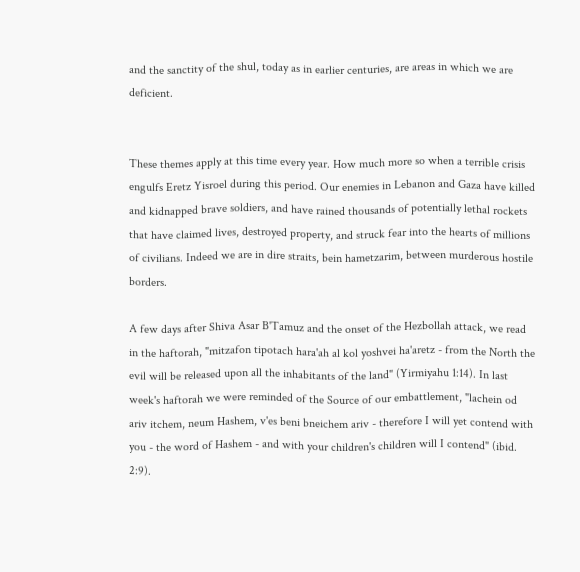and the sanctity of the shul, today as in earlier centuries, are areas in which we are deficient.


These themes apply at this time every year. How much more so when a terrible crisis engulfs Eretz Yisroel during this period. Our enemies in Lebanon and Gaza have killed and kidnapped brave soldiers, and have rained thousands of potentially lethal rockets that have claimed lives, destroyed property, and struck fear into the hearts of millions of civilians. Indeed we are in dire straits, bein hametzarim, between murderous hostile borders.

A few days after Shiva Asar B'Tamuz and the onset of the Hezbollah attack, we read in the haftorah, "mitzafon tipotach hara'ah al kol yoshvei ha'aretz - from the North the evil will be released upon all the inhabitants of the land" (Yirmiyahu 1:14). In last week's haftorah we were reminded of the Source of our embattlement, "lachein od ariv itchem, neum Hashem, v'es beni bneichem ariv - therefore I will yet contend with you - the word of Hashem - and with your children's children will I contend" (ibid. 2:9).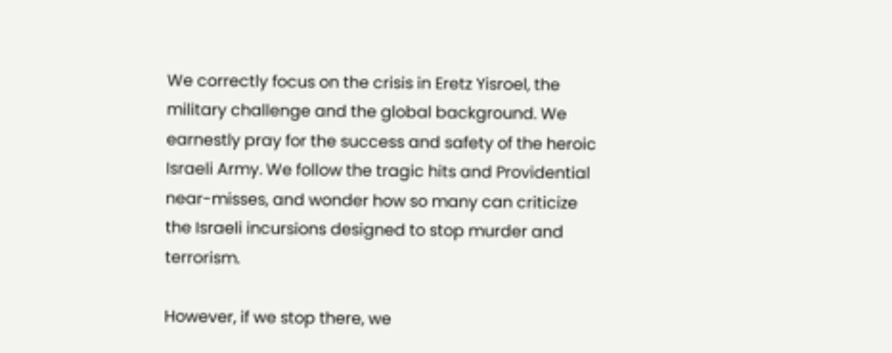We correctly focus on the crisis in Eretz Yisroel, the military challenge and the global background. We earnestly pray for the success and safety of the heroic Israeli Army. We follow the tragic hits and Providential near-misses, and wonder how so many can criticize the Israeli incursions designed to stop murder and terrorism.

However, if we stop there, we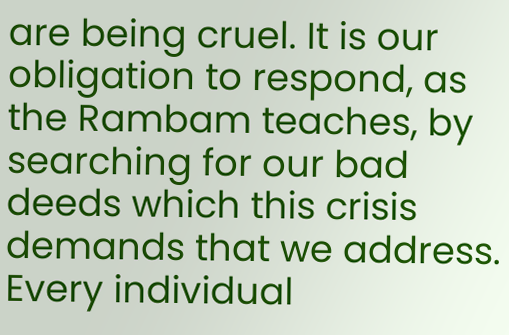are being cruel. It is our obligation to respond, as the Rambam teaches, by searching for our bad deeds which this crisis demands that we address. Every individual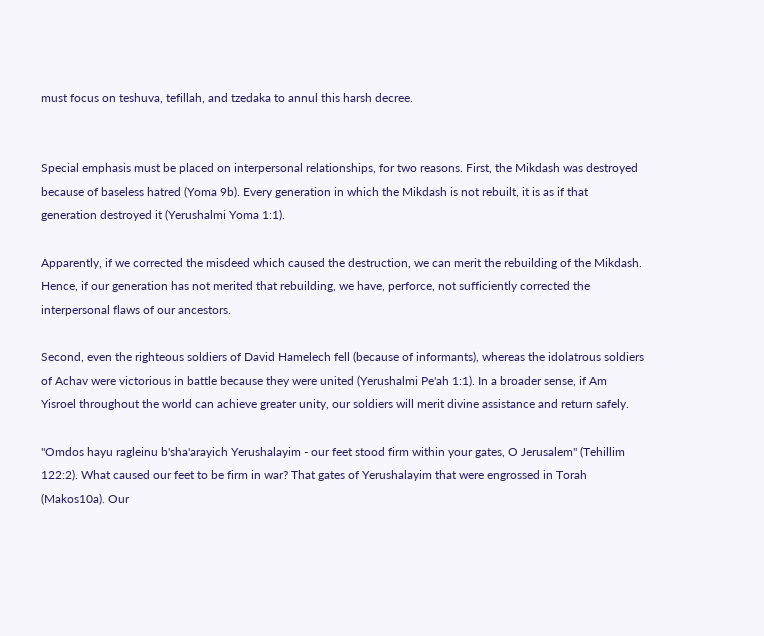must focus on teshuva, tefillah, and tzedaka to annul this harsh decree.


Special emphasis must be placed on interpersonal relationships, for two reasons. First, the Mikdash was destroyed because of baseless hatred (Yoma 9b). Every generation in which the Mikdash is not rebuilt, it is as if that generation destroyed it (Yerushalmi Yoma 1:1).

Apparently, if we corrected the misdeed which caused the destruction, we can merit the rebuilding of the Mikdash. Hence, if our generation has not merited that rebuilding, we have, perforce, not sufficiently corrected the interpersonal flaws of our ancestors.

Second, even the righteous soldiers of David Hamelech fell (because of informants), whereas the idolatrous soldiers of Achav were victorious in battle because they were united (Yerushalmi Pe'ah 1:1). In a broader sense, if Am Yisroel throughout the world can achieve greater unity, our soldiers will merit divine assistance and return safely.

"Omdos hayu ragleinu b'sha'arayich Yerushalayim - our feet stood firm within your gates, O Jerusalem" (Tehillim 122:2). What caused our feet to be firm in war? That gates of Yerushalayim that were engrossed in Torah (Makos10a). Our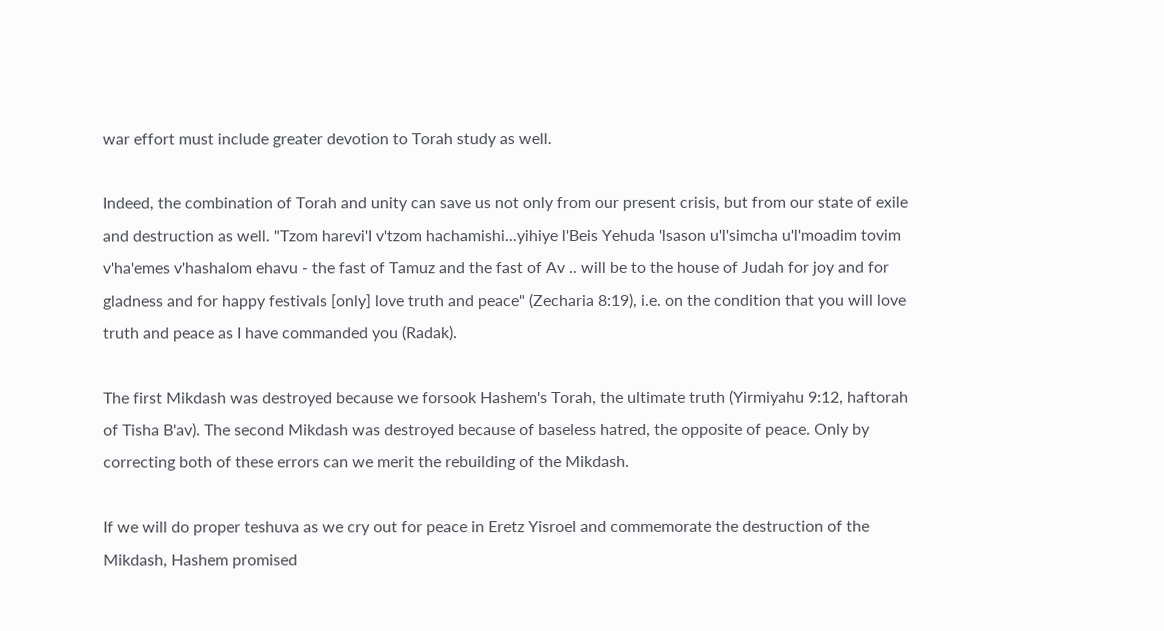war effort must include greater devotion to Torah study as well.

Indeed, the combination of Torah and unity can save us not only from our present crisis, but from our state of exile and destruction as well. "Tzom harevi'I v'tzom hachamishi...yihiye l'Beis Yehuda 'lsason u'l'simcha u'l'moadim tovim v'ha'emes v'hashalom ehavu - the fast of Tamuz and the fast of Av .. will be to the house of Judah for joy and for gladness and for happy festivals [only] love truth and peace" (Zecharia 8:19), i.e. on the condition that you will love truth and peace as I have commanded you (Radak).

The first Mikdash was destroyed because we forsook Hashem's Torah, the ultimate truth (Yirmiyahu 9:12, haftorah of Tisha B'av). The second Mikdash was destroyed because of baseless hatred, the opposite of peace. Only by correcting both of these errors can we merit the rebuilding of the Mikdash.

If we will do proper teshuva as we cry out for peace in Eretz Yisroel and commemorate the destruction of the Mikdash, Hashem promised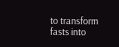to transform fasts into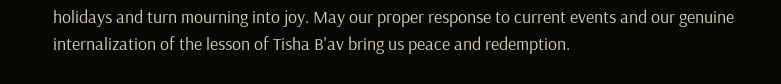holidays and turn mourning into joy. May our proper response to current events and our genuine internalization of the lesson of Tisha B'av bring us peace and redemption.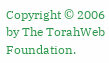Copyright © 2006 by The TorahWeb Foundation.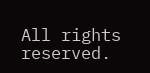All rights reserved.